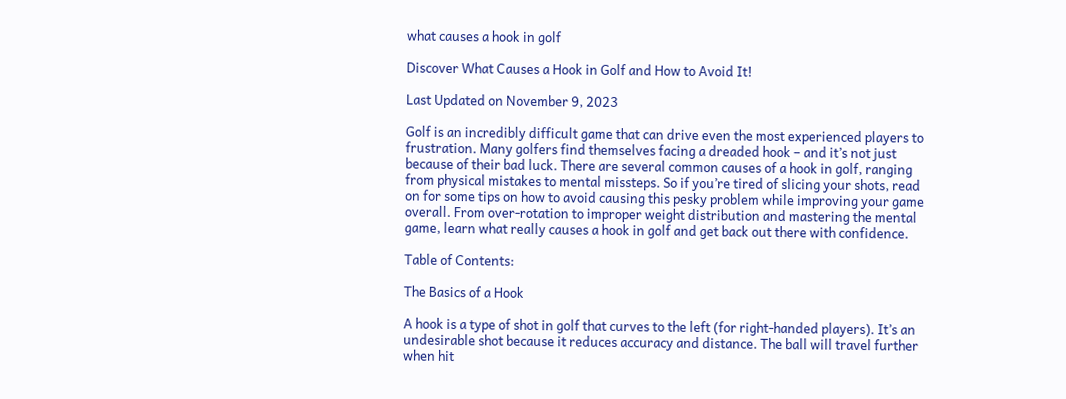what causes a hook in golf

Discover What Causes a Hook in Golf and How to Avoid It!

Last Updated on November 9, 2023

Golf is an incredibly difficult game that can drive even the most experienced players to frustration. Many golfers find themselves facing a dreaded hook – and it’s not just because of their bad luck. There are several common causes of a hook in golf, ranging from physical mistakes to mental missteps. So if you’re tired of slicing your shots, read on for some tips on how to avoid causing this pesky problem while improving your game overall. From over-rotation to improper weight distribution and mastering the mental game, learn what really causes a hook in golf and get back out there with confidence.

Table of Contents:

The Basics of a Hook

A hook is a type of shot in golf that curves to the left (for right-handed players). It’s an undesirable shot because it reduces accuracy and distance. The ball will travel further when hit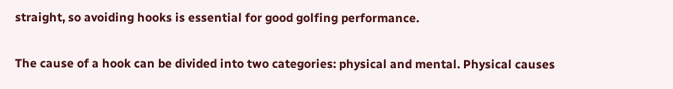straight, so avoiding hooks is essential for good golfing performance.

The cause of a hook can be divided into two categories: physical and mental. Physical causes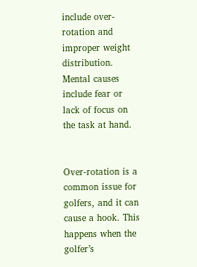include over-rotation and improper weight distribution. Mental causes include fear or lack of focus on the task at hand.


Over-rotation is a common issue for golfers, and it can cause a hook. This happens when the golfer’s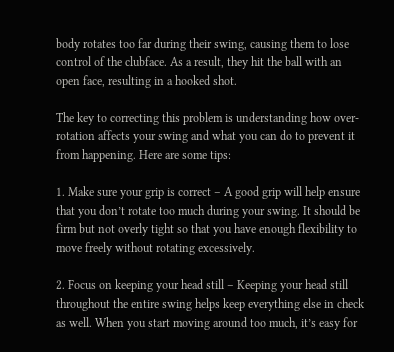body rotates too far during their swing, causing them to lose control of the clubface. As a result, they hit the ball with an open face, resulting in a hooked shot.

The key to correcting this problem is understanding how over-rotation affects your swing and what you can do to prevent it from happening. Here are some tips:

1. Make sure your grip is correct – A good grip will help ensure that you don’t rotate too much during your swing. It should be firm but not overly tight so that you have enough flexibility to move freely without rotating excessively.

2. Focus on keeping your head still – Keeping your head still throughout the entire swing helps keep everything else in check as well. When you start moving around too much, it’s easy for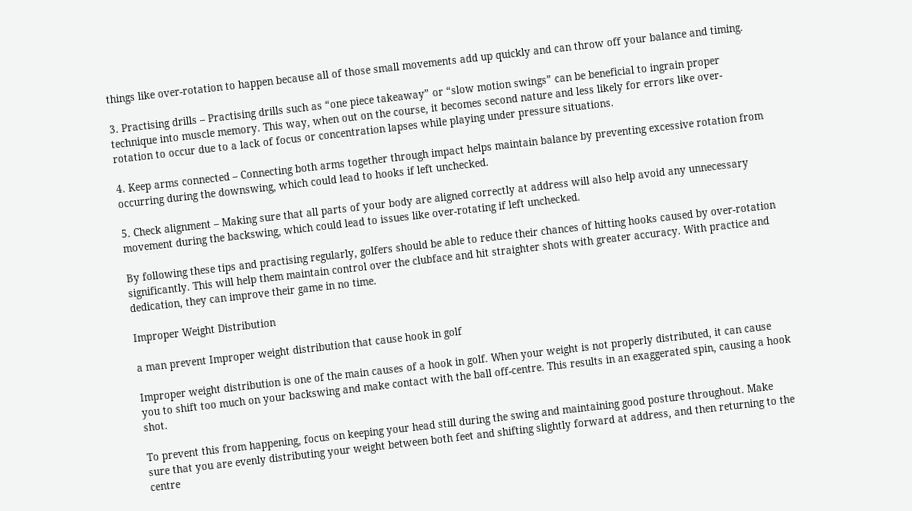things like over-rotation to happen because all of those small movements add up quickly and can throw off your balance and timing.

3. Practising drills – Practising drills such as “one piece takeaway” or “slow motion swings” can be beneficial to ingrain proper technique into muscle memory. This way, when out on the course, it becomes second nature and less likely for errors like over-rotation to occur due to a lack of focus or concentration lapses while playing under pressure situations.

4. Keep arms connected – Connecting both arms together through impact helps maintain balance by preventing excessive rotation from occurring during the downswing, which could lead to hooks if left unchecked.

5. Check alignment – Making sure that all parts of your body are aligned correctly at address will also help avoid any unnecessary movement during the backswing, which could lead to issues like over-rotating if left unchecked.

By following these tips and practising regularly, golfers should be able to reduce their chances of hitting hooks caused by over-rotation significantly. This will help them maintain control over the clubface and hit straighter shots with greater accuracy. With practice and dedication, they can improve their game in no time.

Improper Weight Distribution

a man prevent Improper weight distribution that cause hook in golf

Improper weight distribution is one of the main causes of a hook in golf. When your weight is not properly distributed, it can cause you to shift too much on your backswing and make contact with the ball off-centre. This results in an exaggerated spin, causing a hook shot.

To prevent this from happening, focus on keeping your head still during the swing and maintaining good posture throughout. Make sure that you are evenly distributing your weight between both feet and shifting slightly forward at address, and then returning to the centre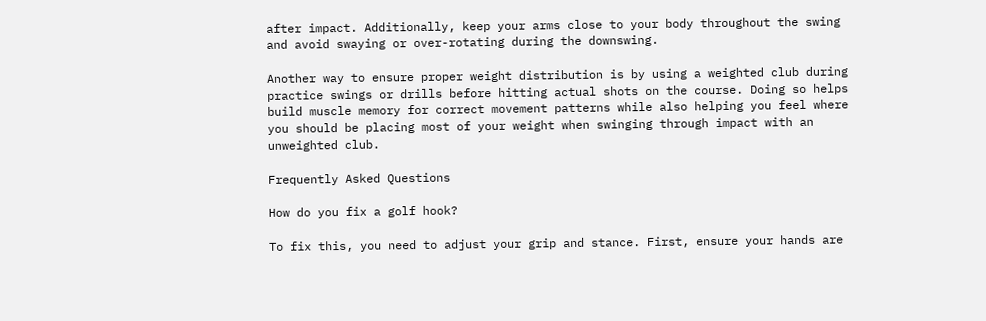after impact. Additionally, keep your arms close to your body throughout the swing and avoid swaying or over-rotating during the downswing.

Another way to ensure proper weight distribution is by using a weighted club during practice swings or drills before hitting actual shots on the course. Doing so helps build muscle memory for correct movement patterns while also helping you feel where you should be placing most of your weight when swinging through impact with an unweighted club.

Frequently Asked Questions

How do you fix a golf hook?

To fix this, you need to adjust your grip and stance. First, ensure your hands are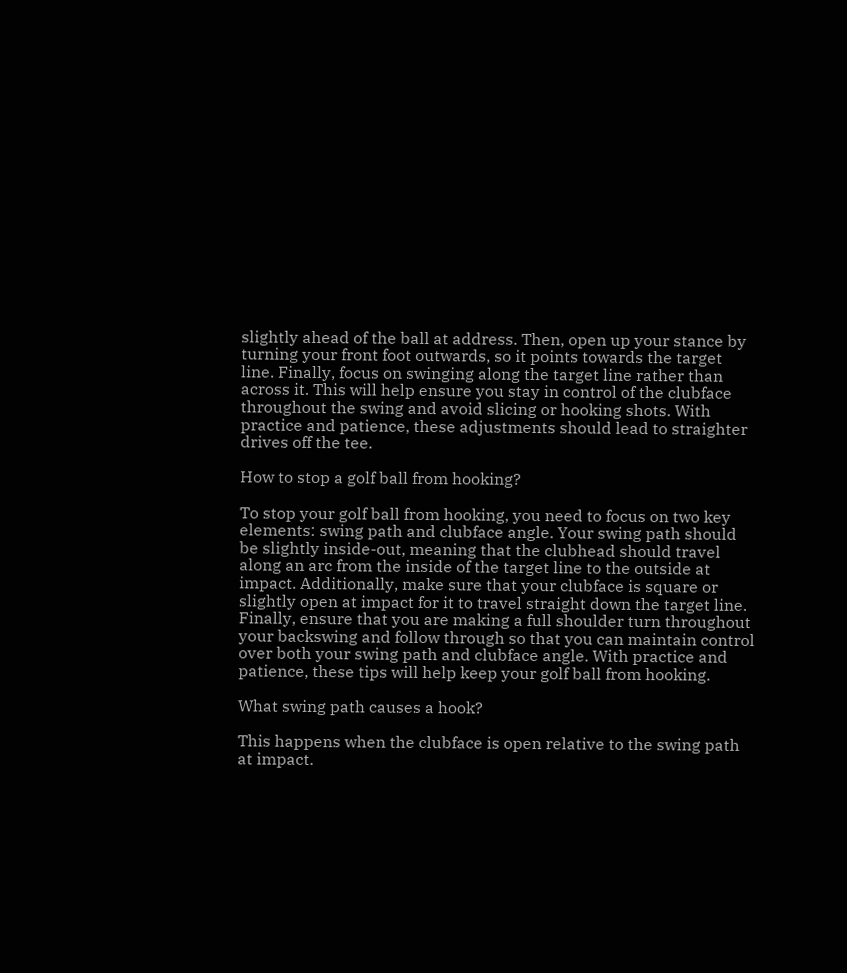slightly ahead of the ball at address. Then, open up your stance by turning your front foot outwards, so it points towards the target line. Finally, focus on swinging along the target line rather than across it. This will help ensure you stay in control of the clubface throughout the swing and avoid slicing or hooking shots. With practice and patience, these adjustments should lead to straighter drives off the tee.

How to stop a golf ball from hooking?

To stop your golf ball from hooking, you need to focus on two key elements: swing path and clubface angle. Your swing path should be slightly inside-out, meaning that the clubhead should travel along an arc from the inside of the target line to the outside at impact. Additionally, make sure that your clubface is square or slightly open at impact for it to travel straight down the target line. Finally, ensure that you are making a full shoulder turn throughout your backswing and follow through so that you can maintain control over both your swing path and clubface angle. With practice and patience, these tips will help keep your golf ball from hooking.

What swing path causes a hook?

This happens when the clubface is open relative to the swing path at impact.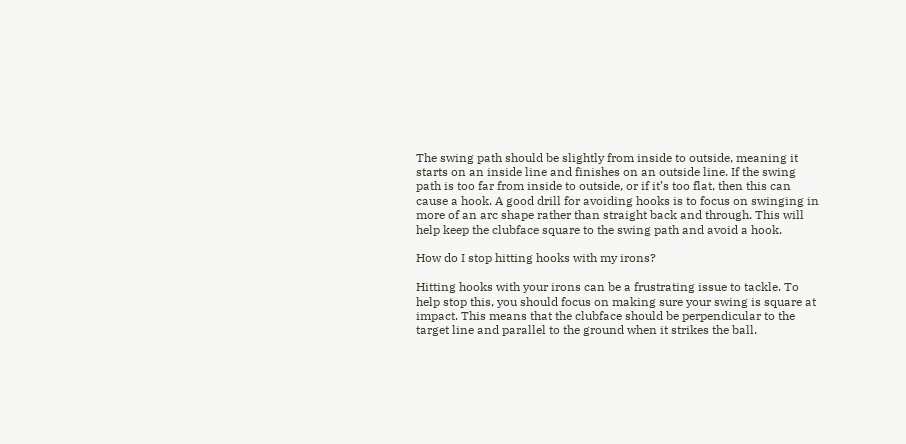The swing path should be slightly from inside to outside, meaning it starts on an inside line and finishes on an outside line. If the swing path is too far from inside to outside, or if it’s too flat, then this can cause a hook. A good drill for avoiding hooks is to focus on swinging in more of an arc shape rather than straight back and through. This will help keep the clubface square to the swing path and avoid a hook.

How do I stop hitting hooks with my irons?

Hitting hooks with your irons can be a frustrating issue to tackle. To help stop this, you should focus on making sure your swing is square at impact. This means that the clubface should be perpendicular to the target line and parallel to the ground when it strikes the ball.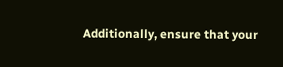Additionally, ensure that your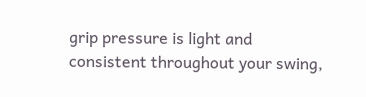grip pressure is light and consistent throughout your swing,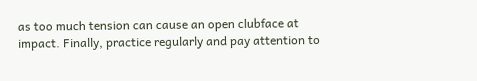as too much tension can cause an open clubface at impact. Finally, practice regularly and pay attention to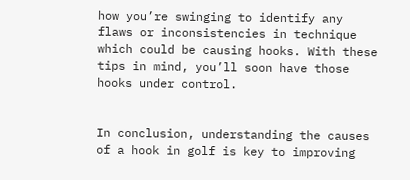how you’re swinging to identify any flaws or inconsistencies in technique which could be causing hooks. With these tips in mind, you’ll soon have those hooks under control.


In conclusion, understanding the causes of a hook in golf is key to improving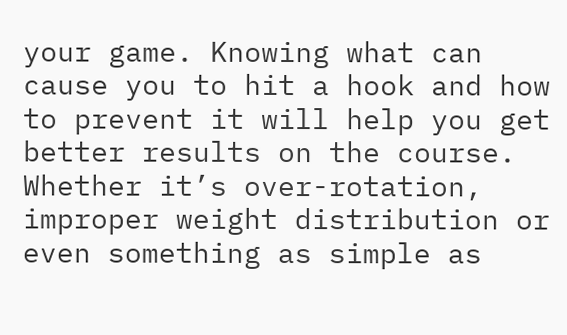your game. Knowing what can cause you to hit a hook and how to prevent it will help you get better results on the course. Whether it’s over-rotation, improper weight distribution or even something as simple as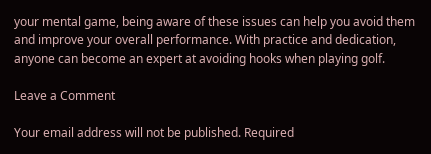your mental game, being aware of these issues can help you avoid them and improve your overall performance. With practice and dedication, anyone can become an expert at avoiding hooks when playing golf.

Leave a Comment

Your email address will not be published. Required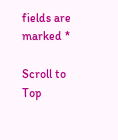fields are marked *

Scroll to Top